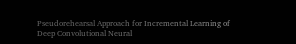Pseudorehearsal Approach for Incremental Learning of Deep Convolutional Neural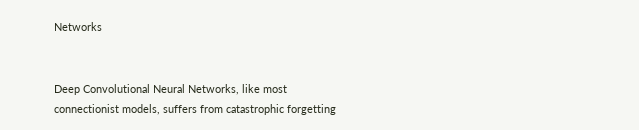Networks


Deep Convolutional Neural Networks, like most connectionist models, suffers from catastrophic forgetting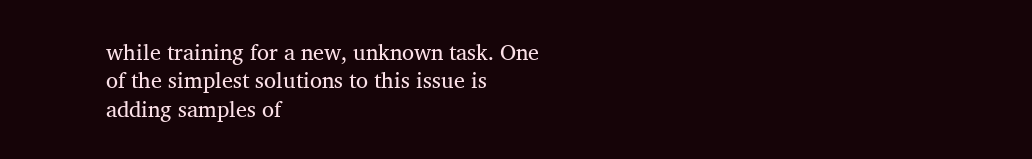while training for a new, unknown task. One of the simplest solutions to this issue is adding samples of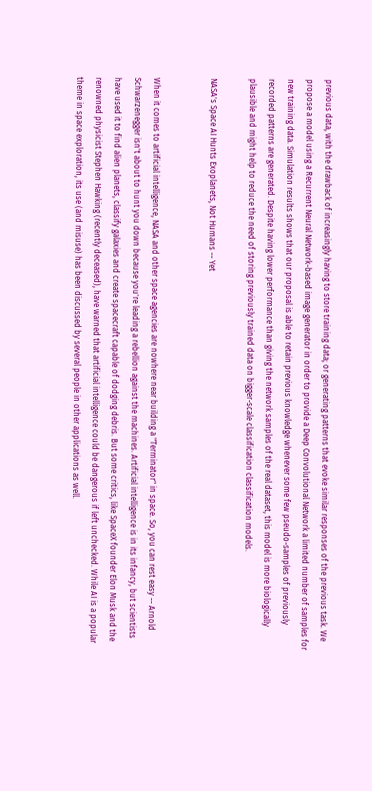previous data, with the drawback of increasingly having to store training data; or generating patterns that evoke similar responses of the previous task. We propose a model using a Recurrent Neural Network-based image generator in order to provide a Deep Convolutional Network a limited number of samples for new training data. Simulation results shows that our proposal is able to retain previous knowledge whenever some few pseudo-samples of previously recorded patterns are generated. Despite having lower performance than giving the network samples of the real dataset, this model is more biologically plausible and might help to reduce the need of storing previously trained data on bigger-scale classification classification models.

NASA's Space AI Hunts Exoplanets, Not Humans -- Yet


When it comes to artificial intelligence, NASA and other space agencies are nowhere near building a "Terminator" in space. So, you can rest easy -- Arnold Schwarzenegger isn't about to hunt you down because you're leading a rebellion against the machines. Artificial intelligence is in its infancy, but scientists have used it to find alien planets, classify galaxies and create spacecraft capable of dodging debris. But some critics, like SpaceX founder Elon Musk and the renowned physicist Stephen Hawking (recently deceased), have warned that artificial intelligence could be dangerous if left unchecked. While AI is a popular theme in space exploration, its use (and misuse) has been discussed by several people in other applications as well.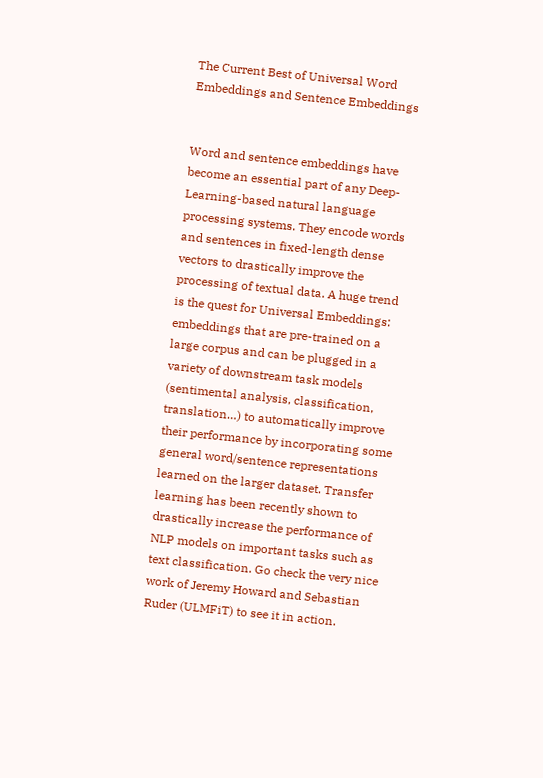The Current Best of Universal Word Embeddings and Sentence Embeddings


Word and sentence embeddings have become an essential part of any Deep-Learning-based natural language processing systems. They encode words and sentences in fixed-length dense vectors to drastically improve the processing of textual data. A huge trend is the quest for Universal Embeddings: embeddings that are pre-trained on a large corpus and can be plugged in a variety of downstream task models (sentimental analysis, classification, translation…) to automatically improve their performance by incorporating some general word/sentence representations learned on the larger dataset. Transfer learning has been recently shown to drastically increase the performance of NLP models on important tasks such as text classification. Go check the very nice work of Jeremy Howard and Sebastian Ruder (ULMFiT) to see it in action.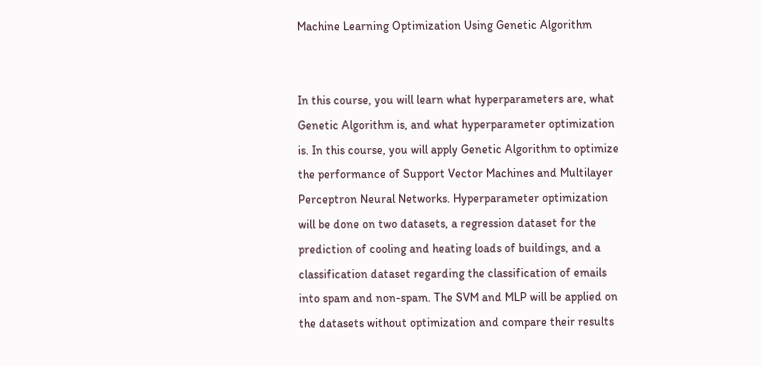Machine Learning Optimization Using Genetic Algorithm


In this course, you will learn what hyperparameters are, what Genetic Algorithm is, and what hyperparameter optimization is. In this course, you will apply Genetic Algorithm to optimize the performance of Support Vector Machines and Multilayer Perceptron Neural Networks. Hyperparameter optimization will be done on two datasets, a regression dataset for the prediction of cooling and heating loads of buildings, and a classification dataset regarding the classification of emails into spam and non-spam. The SVM and MLP will be applied on the datasets without optimization and compare their results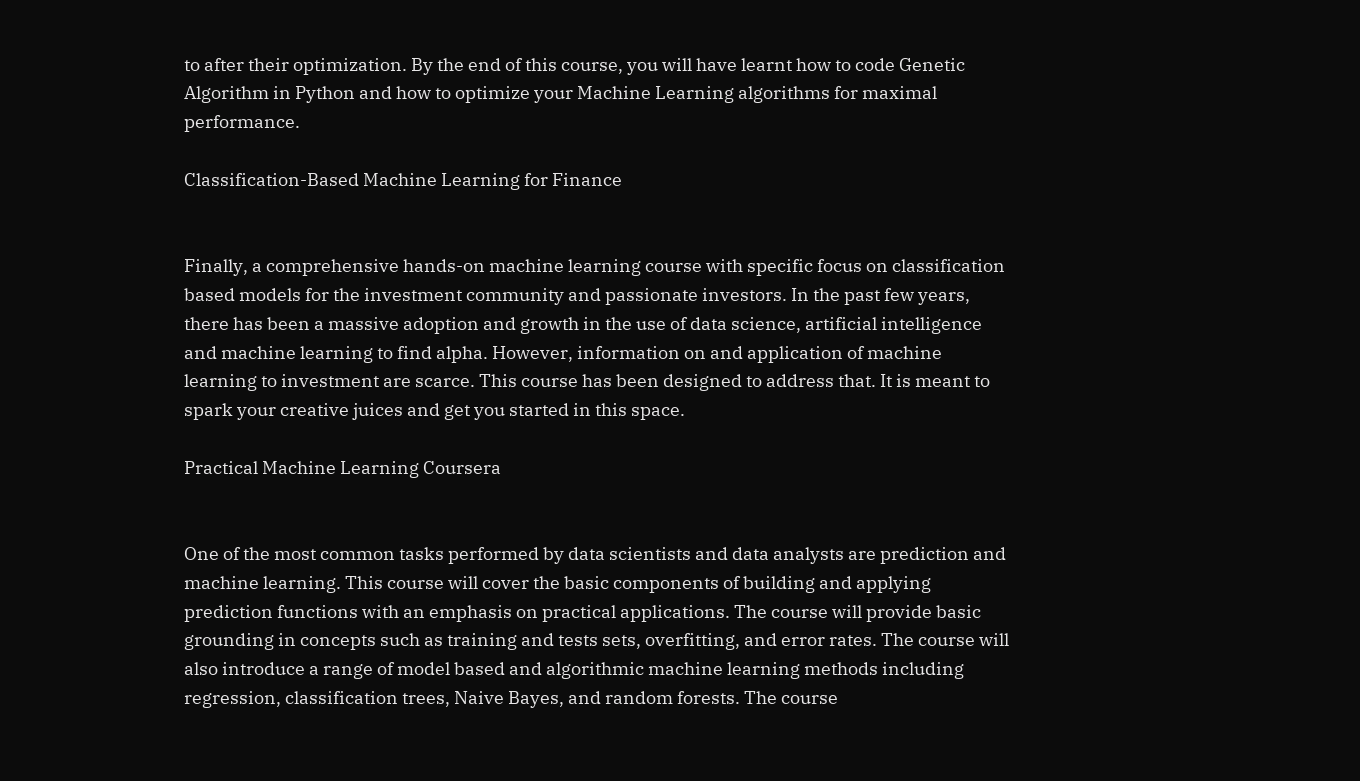to after their optimization. By the end of this course, you will have learnt how to code Genetic Algorithm in Python and how to optimize your Machine Learning algorithms for maximal performance.

Classification-Based Machine Learning for Finance


Finally, a comprehensive hands-on machine learning course with specific focus on classification based models for the investment community and passionate investors. In the past few years, there has been a massive adoption and growth in the use of data science, artificial intelligence and machine learning to find alpha. However, information on and application of machine learning to investment are scarce. This course has been designed to address that. It is meant to spark your creative juices and get you started in this space.

Practical Machine Learning Coursera


One of the most common tasks performed by data scientists and data analysts are prediction and machine learning. This course will cover the basic components of building and applying prediction functions with an emphasis on practical applications. The course will provide basic grounding in concepts such as training and tests sets, overfitting, and error rates. The course will also introduce a range of model based and algorithmic machine learning methods including regression, classification trees, Naive Bayes, and random forests. The course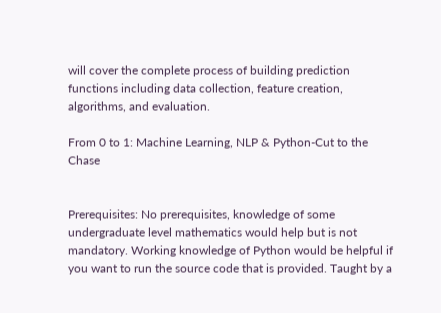will cover the complete process of building prediction functions including data collection, feature creation, algorithms, and evaluation.

From 0 to 1: Machine Learning, NLP & Python-Cut to the Chase


Prerequisites: No prerequisites, knowledge of some undergraduate level mathematics would help but is not mandatory. Working knowledge of Python would be helpful if you want to run the source code that is provided. Taught by a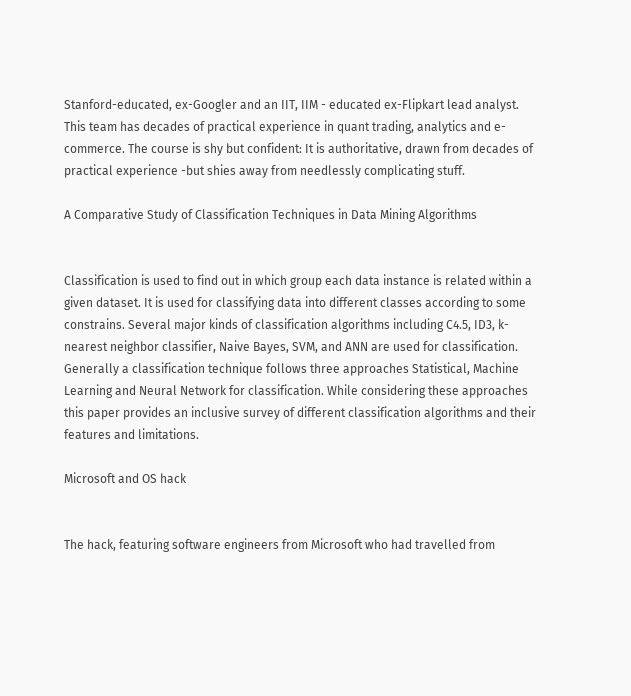Stanford-educated, ex-Googler and an IIT, IIM - educated ex-Flipkart lead analyst. This team has decades of practical experience in quant trading, analytics and e-commerce. The course is shy but confident: It is authoritative, drawn from decades of practical experience -but shies away from needlessly complicating stuff.

A Comparative Study of Classification Techniques in Data Mining Algorithms


Classification is used to find out in which group each data instance is related within a given dataset. It is used for classifying data into different classes according to some constrains. Several major kinds of classification algorithms including C4.5, ID3, k-nearest neighbor classifier, Naive Bayes, SVM, and ANN are used for classification. Generally a classification technique follows three approaches Statistical, Machine Learning and Neural Network for classification. While considering these approaches this paper provides an inclusive survey of different classification algorithms and their features and limitations.

Microsoft and OS hack


The hack, featuring software engineers from Microsoft who had travelled from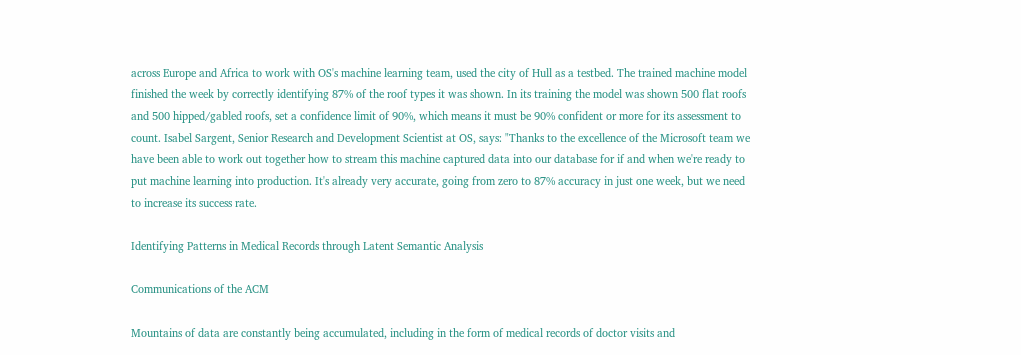across Europe and Africa to work with OS's machine learning team, used the city of Hull as a testbed. The trained machine model finished the week by correctly identifying 87% of the roof types it was shown. In its training the model was shown 500 flat roofs and 500 hipped/gabled roofs, set a confidence limit of 90%, which means it must be 90% confident or more for its assessment to count. Isabel Sargent, Senior Research and Development Scientist at OS, says: "Thanks to the excellence of the Microsoft team we have been able to work out together how to stream this machine captured data into our database for if and when we're ready to put machine learning into production. It's already very accurate, going from zero to 87% accuracy in just one week, but we need to increase its success rate.

Identifying Patterns in Medical Records through Latent Semantic Analysis

Communications of the ACM

Mountains of data are constantly being accumulated, including in the form of medical records of doctor visits and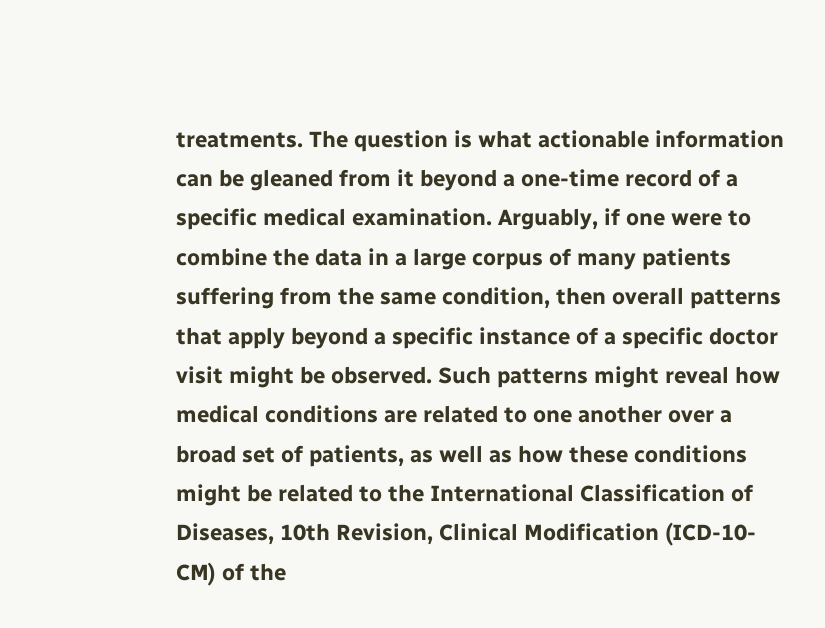treatments. The question is what actionable information can be gleaned from it beyond a one-time record of a specific medical examination. Arguably, if one were to combine the data in a large corpus of many patients suffering from the same condition, then overall patterns that apply beyond a specific instance of a specific doctor visit might be observed. Such patterns might reveal how medical conditions are related to one another over a broad set of patients, as well as how these conditions might be related to the International Classification of Diseases, 10th Revision, Clinical Modification (ICD-10-CM) of the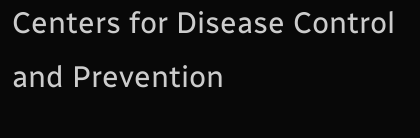Centers for Disease Control and Prevention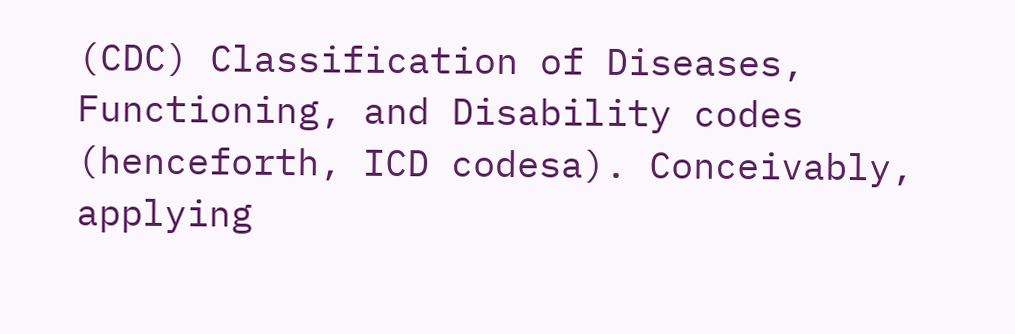(CDC) Classification of Diseases, Functioning, and Disability codes (henceforth, ICD codesa). Conceivably, applying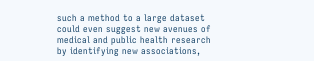such a method to a large dataset could even suggest new avenues of medical and public health research by identifying new associations,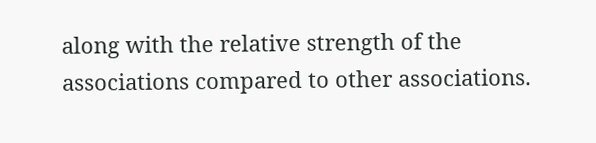along with the relative strength of the associations compared to other associations.